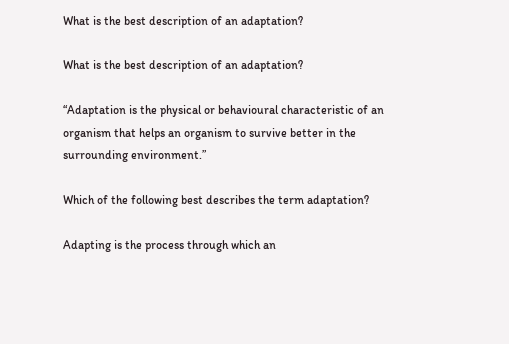What is the best description of an adaptation?

What is the best description of an adaptation?

“Adaptation is the physical or behavioural characteristic of an organism that helps an organism to survive better in the surrounding environment.”

Which of the following best describes the term adaptation?

Adapting is the process through which an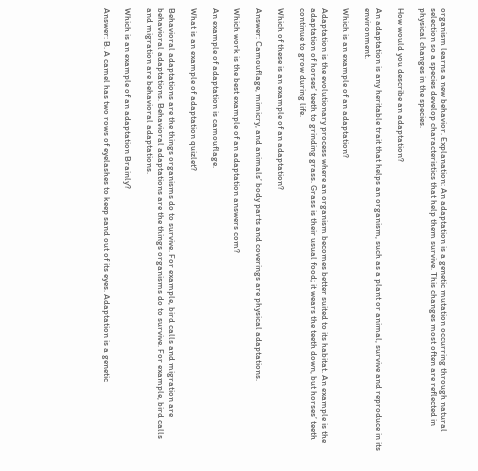organism learns a new behavior. Explanation: An adaptation is a genetic mutation occurring through natural selection so a species develop characteristics that help them survive. This changes most often are reflected in physical changes in the species.

How would you describe an adaptation?

An adaptation is any heritable trait that helps an organism, such as a plant or animal, survive and reproduce in its environment.

Which is an example of an adaptation?

Adaptation is the evolutionary process where an organism becomes better suited to its habitat. An example is the adaptation of horses’ teeth to grinding grass. Grass is their usual food; it wears the teeth down, but horses’ teeth continue to grow during life.

Which of these is an example of an adaptation?

Answer: Camouflage, mimicry, and animals’ body parts and coverings are physical adaptations.

Which work is the best example of an adaptation answers com?

An example of adaptation is camouflage.

What is an example of adaptation quizlet?

Behavioral adaptations are the things organisms do to survive. For example, bird calls and migration are behavioral adaptations. Behavioral adaptations are the things organisms do to survive. For example, bird calls and migration are behavioral adaptations.

Which is an example of an adaptation Brainly?

Answer: B. A camel has two rows of eyelashes to keep sand out of its eyes. Adaptation is a genetic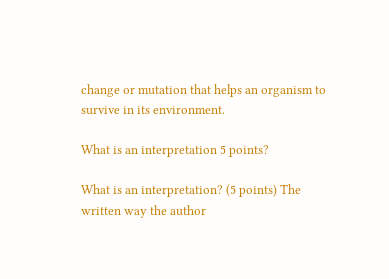change or mutation that helps an organism to survive in its environment.

What is an interpretation 5 points?

What is an interpretation? (5 points) The written way the author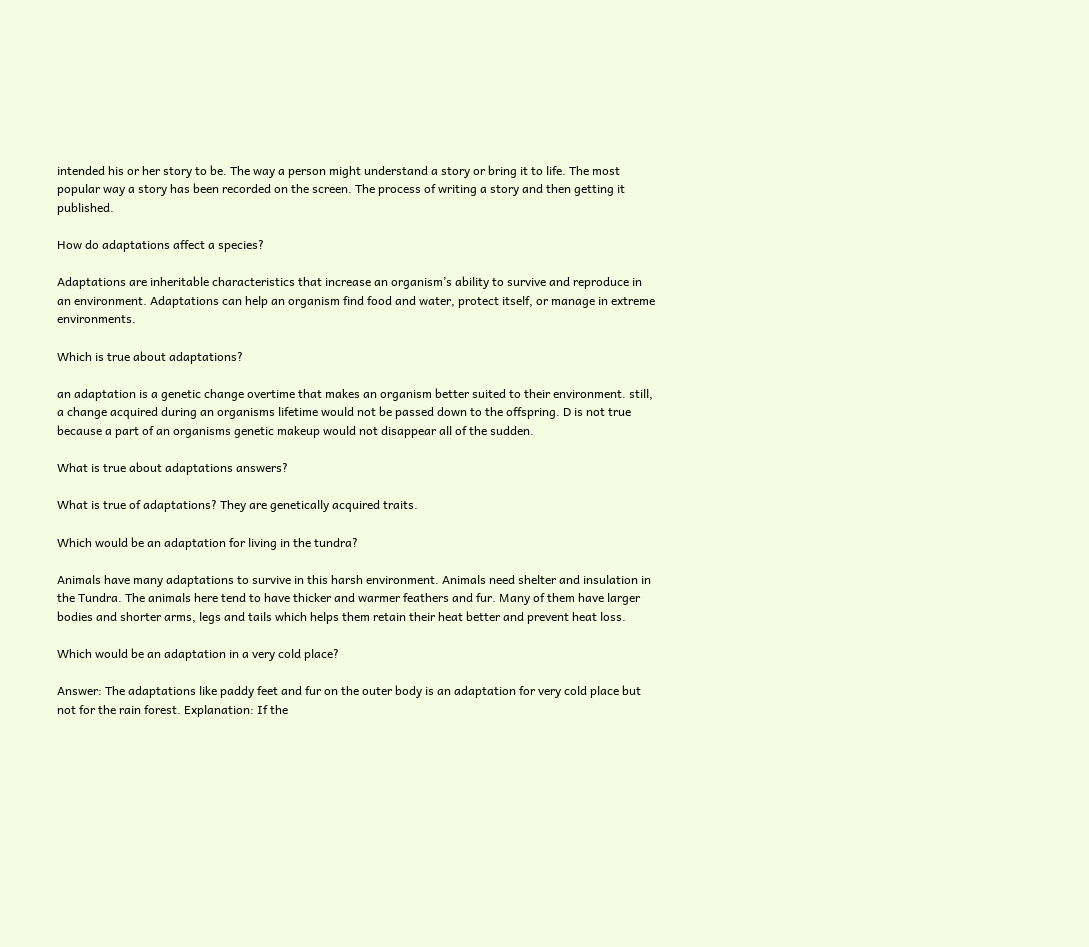intended his or her story to be. The way a person might understand a story or bring it to life. The most popular way a story has been recorded on the screen. The process of writing a story and then getting it published.

How do adaptations affect a species?

Adaptations are inheritable characteristics that increase an organism’s ability to survive and reproduce in an environment. Adaptations can help an organism find food and water, protect itself, or manage in extreme environments.

Which is true about adaptations?

an adaptation is a genetic change overtime that makes an organism better suited to their environment. still, a change acquired during an organisms lifetime would not be passed down to the offspring. D is not true because a part of an organisms genetic makeup would not disappear all of the sudden.

What is true about adaptations answers?

What is true of adaptations? They are genetically acquired traits.

Which would be an adaptation for living in the tundra?

Animals have many adaptations to survive in this harsh environment. Animals need shelter and insulation in the Tundra. The animals here tend to have thicker and warmer feathers and fur. Many of them have larger bodies and shorter arms, legs and tails which helps them retain their heat better and prevent heat loss.

Which would be an adaptation in a very cold place?

Answer: The adaptations like paddy feet and fur on the outer body is an adaptation for very cold place but not for the rain forest. Explanation: If the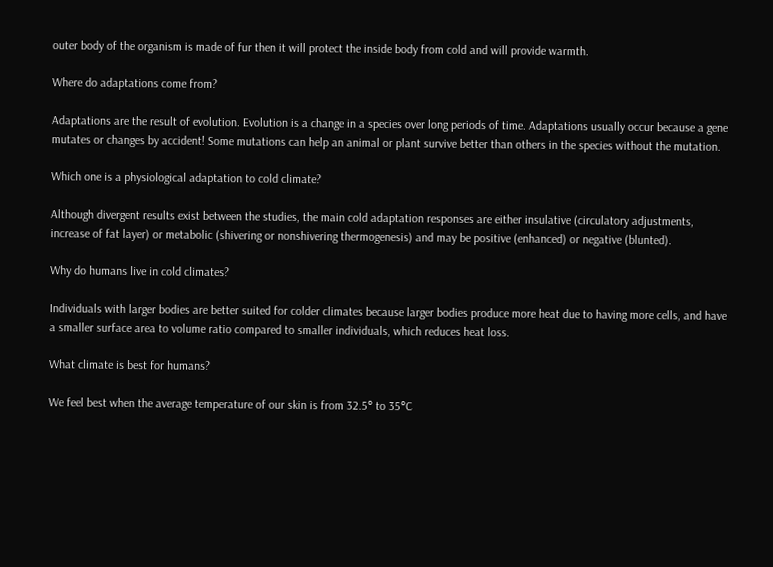outer body of the organism is made of fur then it will protect the inside body from cold and will provide warmth.

Where do adaptations come from?

Adaptations are the result of evolution. Evolution is a change in a species over long periods of time. Adaptations usually occur because a gene mutates or changes by accident! Some mutations can help an animal or plant survive better than others in the species without the mutation.

Which one is a physiological adaptation to cold climate?

Although divergent results exist between the studies, the main cold adaptation responses are either insulative (circulatory adjustments, increase of fat layer) or metabolic (shivering or nonshivering thermogenesis) and may be positive (enhanced) or negative (blunted).

Why do humans live in cold climates?

Individuals with larger bodies are better suited for colder climates because larger bodies produce more heat due to having more cells, and have a smaller surface area to volume ratio compared to smaller individuals, which reduces heat loss.

What climate is best for humans?

We feel best when the average temperature of our skin is from 32.5° to 35°C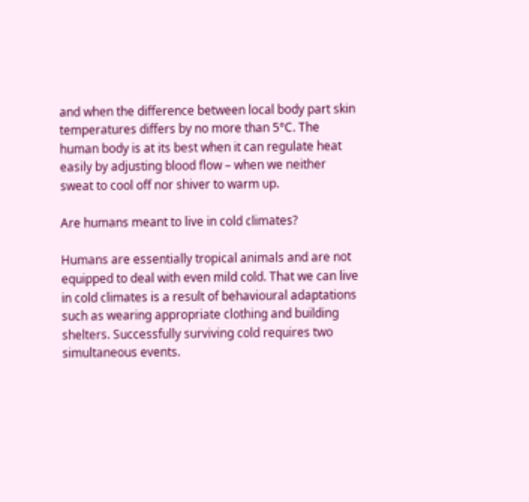and when the difference between local body part skin temperatures differs by no more than 5°C. The human body is at its best when it can regulate heat easily by adjusting blood flow – when we neither sweat to cool off nor shiver to warm up.

Are humans meant to live in cold climates?

Humans are essentially tropical animals and are not equipped to deal with even mild cold. That we can live in cold climates is a result of behavioural adaptations such as wearing appropriate clothing and building shelters. Successfully surviving cold requires two simultaneous events.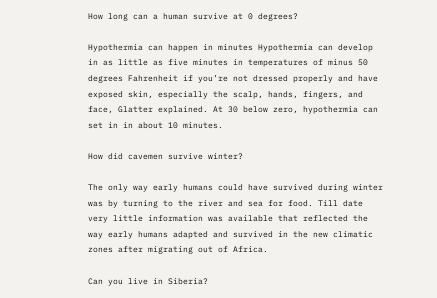How long can a human survive at 0 degrees?

Hypothermia can happen in minutes Hypothermia can develop in as little as five minutes in temperatures of minus 50 degrees Fahrenheit if you’re not dressed properly and have exposed skin, especially the scalp, hands, fingers, and face, Glatter explained. At 30 below zero, hypothermia can set in in about 10 minutes.

How did cavemen survive winter?

The only way early humans could have survived during winter was by turning to the river and sea for food. Till date very little information was available that reflected the way early humans adapted and survived in the new climatic zones after migrating out of Africa.

Can you live in Siberia?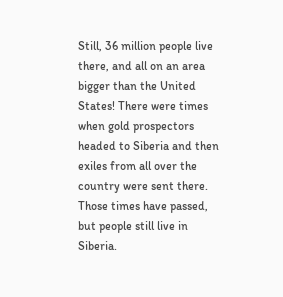Still, 36 million people live there, and all on an area bigger than the United States! There were times when gold prospectors headed to Siberia and then exiles from all over the country were sent there. Those times have passed, but people still live in Siberia.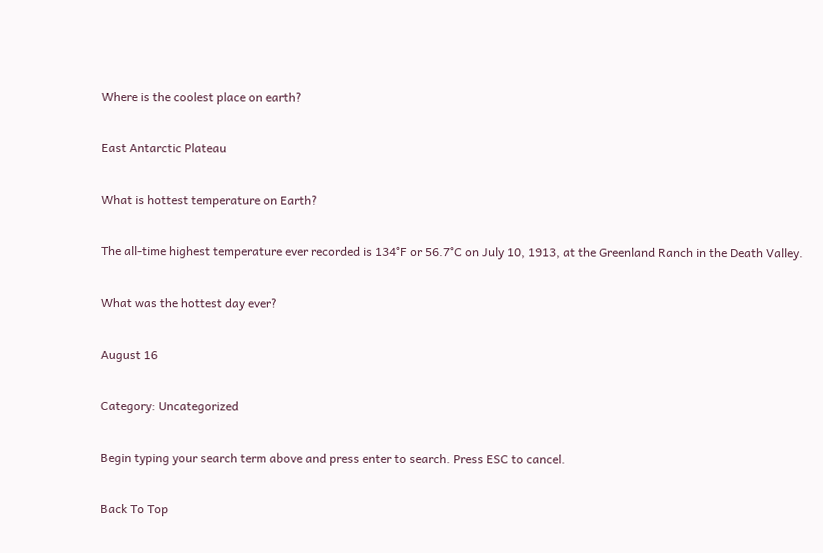Where is the coolest place on earth?

East Antarctic Plateau

What is hottest temperature on Earth?

The all-time highest temperature ever recorded is 134°F or 56.7°C on July 10, 1913, at the Greenland Ranch in the Death Valley.

What was the hottest day ever?

August 16

Category: Uncategorized

Begin typing your search term above and press enter to search. Press ESC to cancel.

Back To Top